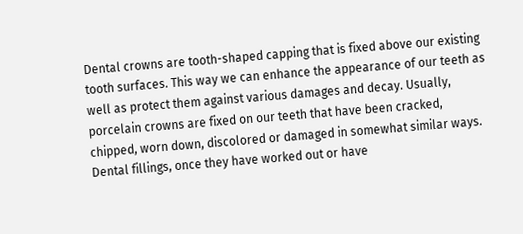Dental crowns are tooth-shaped capping that is fixed above our existing tooth surfaces. This way we can enhance the appearance of our teeth as well as protect them against various damages and decay. Usually, porcelain crowns are fixed on our teeth that have been cracked, chipped, worn down, discolored or damaged in somewhat similar ways. Dental fillings, once they have worked out or have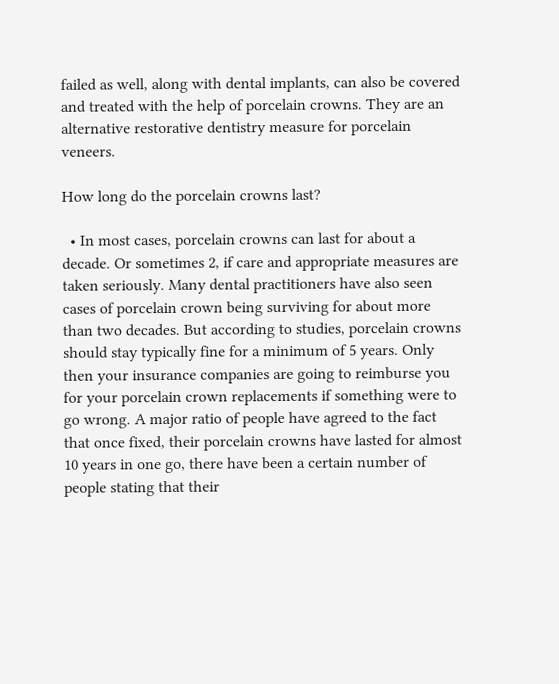failed as well, along with dental implants, can also be covered and treated with the help of porcelain crowns. They are an alternative restorative dentistry measure for porcelain veneers.

How long do the porcelain crowns last?

  • In most cases, porcelain crowns can last for about a decade. Or sometimes 2, if care and appropriate measures are taken seriously. Many dental practitioners have also seen cases of porcelain crown being surviving for about more than two decades. But according to studies, porcelain crowns should stay typically fine for a minimum of 5 years. Only then your insurance companies are going to reimburse you for your porcelain crown replacements if something were to go wrong. A major ratio of people have agreed to the fact that once fixed, their porcelain crowns have lasted for almost 10 years in one go, there have been a certain number of people stating that their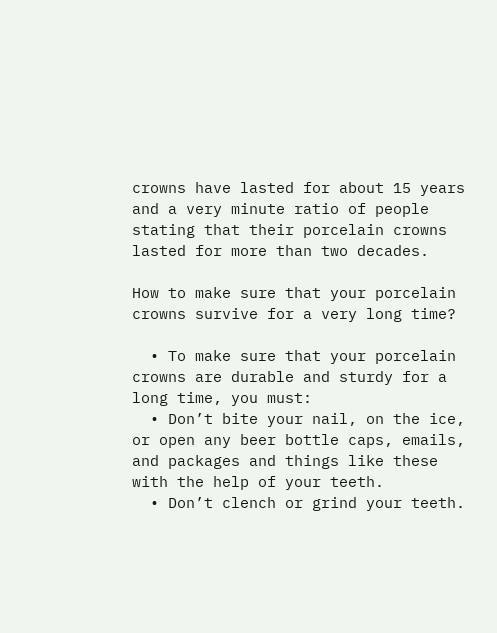crowns have lasted for about 15 years and a very minute ratio of people stating that their porcelain crowns lasted for more than two decades.

How to make sure that your porcelain crowns survive for a very long time?

  • To make sure that your porcelain crowns are durable and sturdy for a long time, you must:
  • Don’t bite your nail, on the ice, or open any beer bottle caps, emails, and packages and things like these with the help of your teeth.
  • Don’t clench or grind your teeth.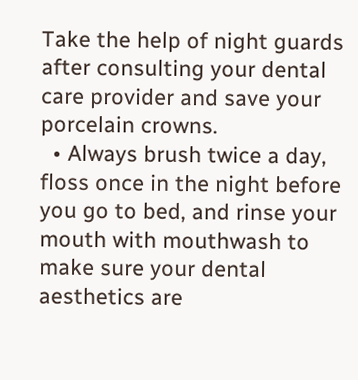Take the help of night guards after consulting your dental care provider and save your porcelain crowns.
  • Always brush twice a day, floss once in the night before you go to bed, and rinse your mouth with mouthwash to make sure your dental aesthetics are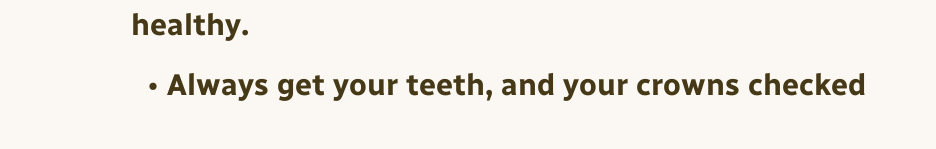healthy.
  • Always get your teeth, and your crowns checked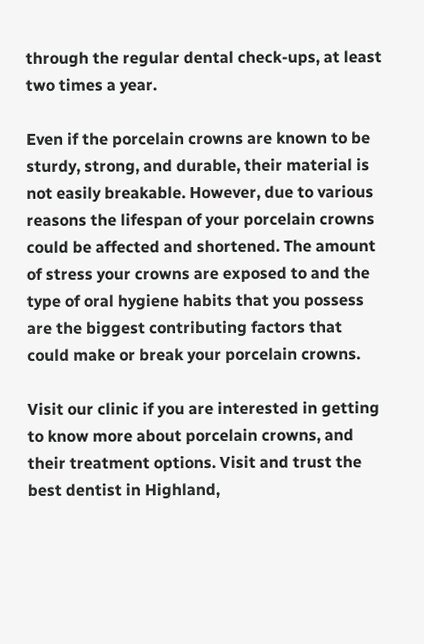through the regular dental check-ups, at least two times a year.

Even if the porcelain crowns are known to be sturdy, strong, and durable, their material is not easily breakable. However, due to various reasons the lifespan of your porcelain crowns could be affected and shortened. The amount of stress your crowns are exposed to and the type of oral hygiene habits that you possess are the biggest contributing factors that could make or break your porcelain crowns.

Visit our clinic if you are interested in getting to know more about porcelain crowns, and their treatment options. Visit and trust the best dentist in Highland,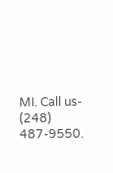MI. Call us- (248) 487-9550.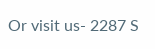Or visit us- 2287 S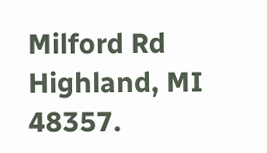Milford Rd Highland, MI 48357.